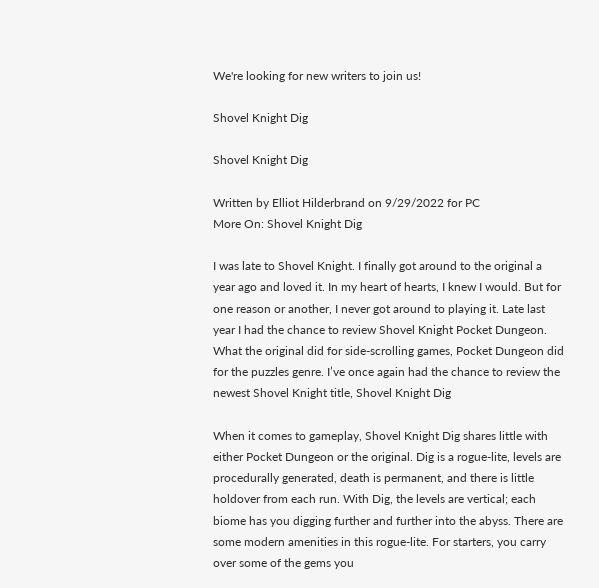We're looking for new writers to join us!

Shovel Knight Dig

Shovel Knight Dig

Written by Elliot Hilderbrand on 9/29/2022 for PC
More On: Shovel Knight Dig

I was late to Shovel Knight. I finally got around to the original a year ago and loved it. In my heart of hearts, I knew I would. But for one reason or another, I never got around to playing it. Late last year I had the chance to review Shovel Knight Pocket Dungeon. What the original did for side-scrolling games, Pocket Dungeon did for the puzzles genre. I’ve once again had the chance to review the newest Shovel Knight title, Shovel Knight Dig

When it comes to gameplay, Shovel Knight Dig shares little with either Pocket Dungeon or the original. Dig is a rogue-lite, levels are procedurally generated, death is permanent, and there is little holdover from each run. With Dig, the levels are vertical; each biome has you digging further and further into the abyss. There are some modern amenities in this rogue-lite. For starters, you carry over some of the gems you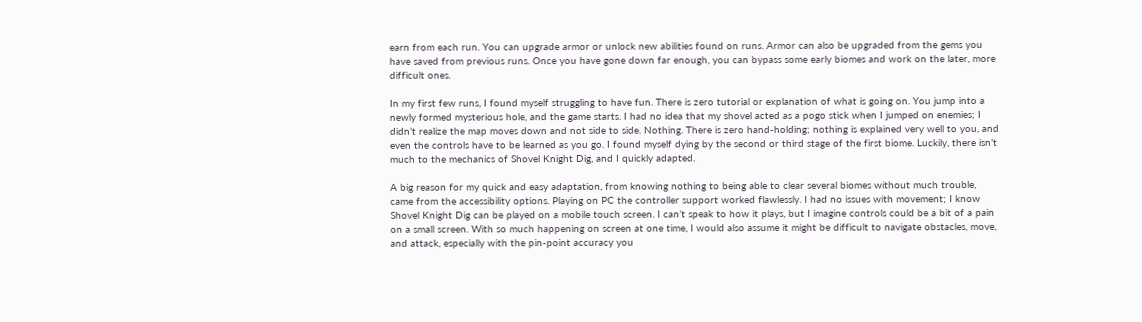earn from each run. You can upgrade armor or unlock new abilities found on runs. Armor can also be upgraded from the gems you have saved from previous runs. Once you have gone down far enough, you can bypass some early biomes and work on the later, more difficult ones.

In my first few runs, I found myself struggling to have fun. There is zero tutorial or explanation of what is going on. You jump into a newly formed mysterious hole, and the game starts. I had no idea that my shovel acted as a pogo stick when I jumped on enemies; I didn’t realize the map moves down and not side to side. Nothing. There is zero hand-holding; nothing is explained very well to you, and even the controls have to be learned as you go. I found myself dying by the second or third stage of the first biome. Luckily, there isn’t much to the mechanics of Shovel Knight Dig, and I quickly adapted.

A big reason for my quick and easy adaptation, from knowing nothing to being able to clear several biomes without much trouble, came from the accessibility options. Playing on PC the controller support worked flawlessly. I had no issues with movement; I know Shovel Knight Dig can be played on a mobile touch screen. I can’t speak to how it plays, but I imagine controls could be a bit of a pain on a small screen. With so much happening on screen at one time, I would also assume it might be difficult to navigate obstacles, move, and attack, especially with the pin-point accuracy you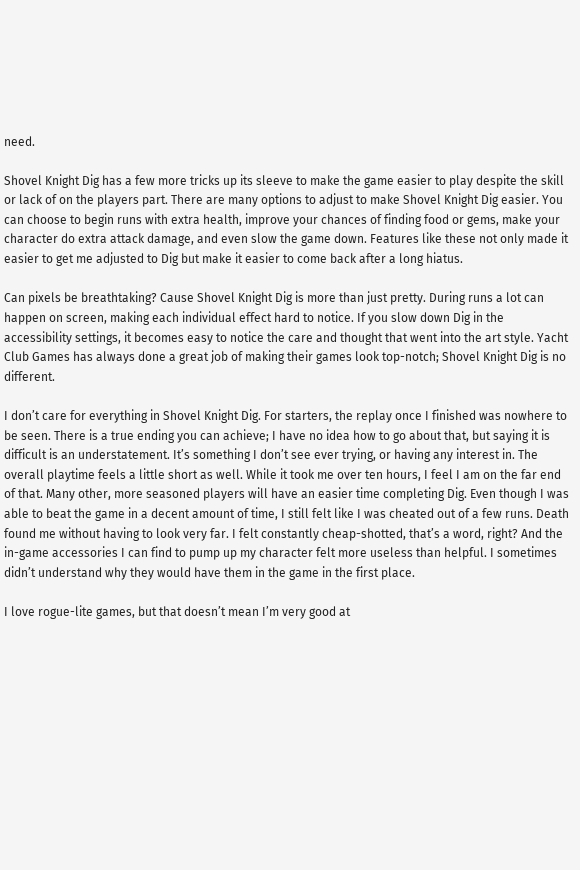need.

Shovel Knight Dig has a few more tricks up its sleeve to make the game easier to play despite the skill or lack of on the players part. There are many options to adjust to make Shovel Knight Dig easier. You can choose to begin runs with extra health, improve your chances of finding food or gems, make your character do extra attack damage, and even slow the game down. Features like these not only made it easier to get me adjusted to Dig but make it easier to come back after a long hiatus.

Can pixels be breathtaking? Cause Shovel Knight Dig is more than just pretty. During runs a lot can happen on screen, making each individual effect hard to notice. If you slow down Dig in the accessibility settings, it becomes easy to notice the care and thought that went into the art style. Yacht Club Games has always done a great job of making their games look top-notch; Shovel Knight Dig is no different.

I don’t care for everything in Shovel Knight Dig. For starters, the replay once I finished was nowhere to be seen. There is a true ending you can achieve; I have no idea how to go about that, but saying it is difficult is an understatement. It’s something I don’t see ever trying, or having any interest in. The overall playtime feels a little short as well. While it took me over ten hours, I feel I am on the far end of that. Many other, more seasoned players will have an easier time completing Dig. Even though I was able to beat the game in a decent amount of time, I still felt like I was cheated out of a few runs. Death found me without having to look very far. I felt constantly cheap-shotted, that’s a word, right? And the in-game accessories I can find to pump up my character felt more useless than helpful. I sometimes didn’t understand why they would have them in the game in the first place.

I love rogue-lite games, but that doesn’t mean I’m very good at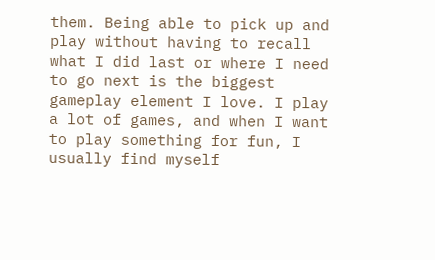them. Being able to pick up and play without having to recall what I did last or where I need to go next is the biggest gameplay element I love. I play a lot of games, and when I want to play something for fun, I usually find myself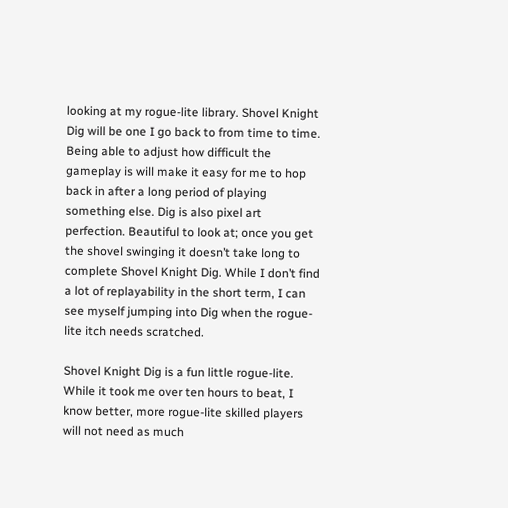looking at my rogue-lite library. Shovel Knight Dig will be one I go back to from time to time. Being able to adjust how difficult the gameplay is will make it easy for me to hop back in after a long period of playing something else. Dig is also pixel art perfection. Beautiful to look at; once you get the shovel swinging it doesn’t take long to complete Shovel Knight Dig. While I don’t find a lot of replayability in the short term, I can see myself jumping into Dig when the rogue-lite itch needs scratched.

Shovel Knight Dig is a fun little rogue-lite. While it took me over ten hours to beat, I know better, more rogue-lite skilled players will not need as much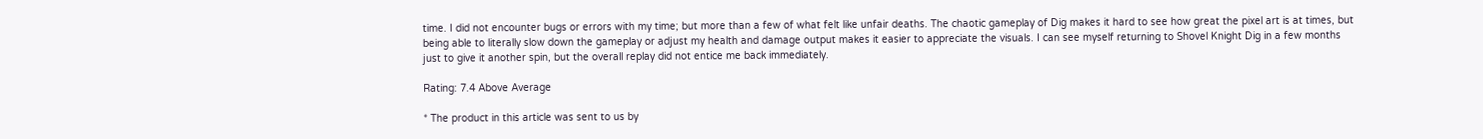time. I did not encounter bugs or errors with my time; but more than a few of what felt like unfair deaths. The chaotic gameplay of Dig makes it hard to see how great the pixel art is at times, but being able to literally slow down the gameplay or adjust my health and damage output makes it easier to appreciate the visuals. I can see myself returning to Shovel Knight Dig in a few months just to give it another spin, but the overall replay did not entice me back immediately.

Rating: 7.4 Above Average

* The product in this article was sent to us by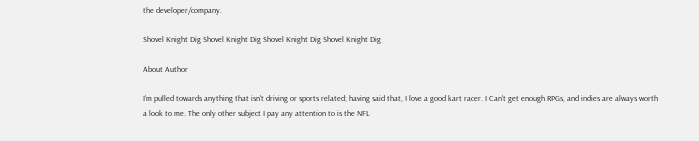the developer/company.

Shovel Knight Dig Shovel Knight Dig Shovel Knight Dig Shovel Knight Dig

About Author

I'm pulled towards anything that isn't driving or sports related; having said that, I love a good kart racer. I Can't get enough RPGs, and indies are always worth a look to me. The only other subject I pay any attention to is the NFL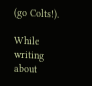(go Colts!).

While writing about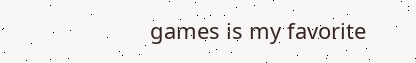games is my favorite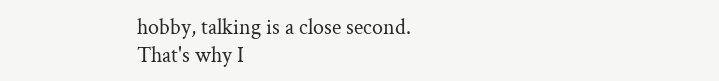hobby, talking is a close second. That's why I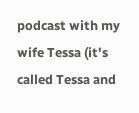podcast with my wife Tessa (it's called Tessa and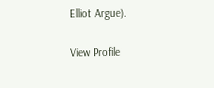Elliot Argue).

View Profile